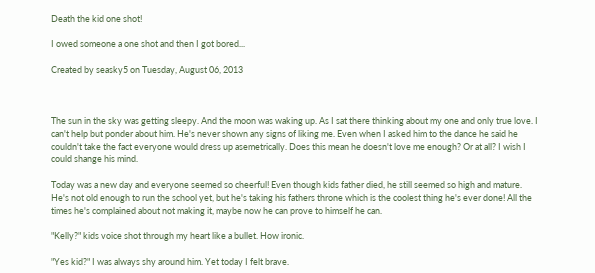Death the kid one shot!

I owed someone a one shot and then I got bored...

Created by seasky5 on Tuesday, August 06, 2013



The sun in the sky was getting sleepy. And the moon was waking up. As I sat there thinking about my one and only true love. I can't help but ponder about him. He's never shown any signs of liking me. Even when I asked him to the dance he said he couldn't take the fact everyone would dress up asemetrically. Does this mean he doesn't love me enough? Or at all? I wish I could shange his mind.

Today was a new day and everyone seemed so cheerful! Even though kids father died, he still seemed so high and mature. He's not old enough to run the school yet, but he's taking his fathers throne which is the coolest thing he's ever done! All the times he's complained about not making it, maybe now he can prove to himself he can.

"Kelly?" kids voice shot through my heart like a bullet. How ironic.

"Yes kid?" I was always shy around him. Yet today I felt brave.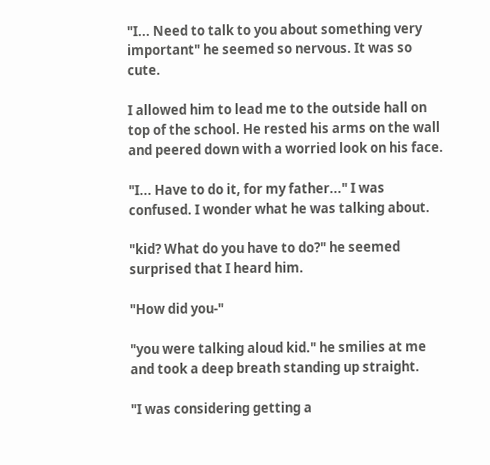"I... Need to talk to you about something very important" he seemed so nervous. It was so cute.

I allowed him to lead me to the outside hall on top of the school. He rested his arms on the wall and peered down with a worried look on his face.

"I... Have to do it, for my father..." I was confused. I wonder what he was talking about.

"kid? What do you have to do?" he seemed surprised that I heard him.

"How did you-"

"you were talking aloud kid." he smilies at me and took a deep breath standing up straight.

"I was considering getting a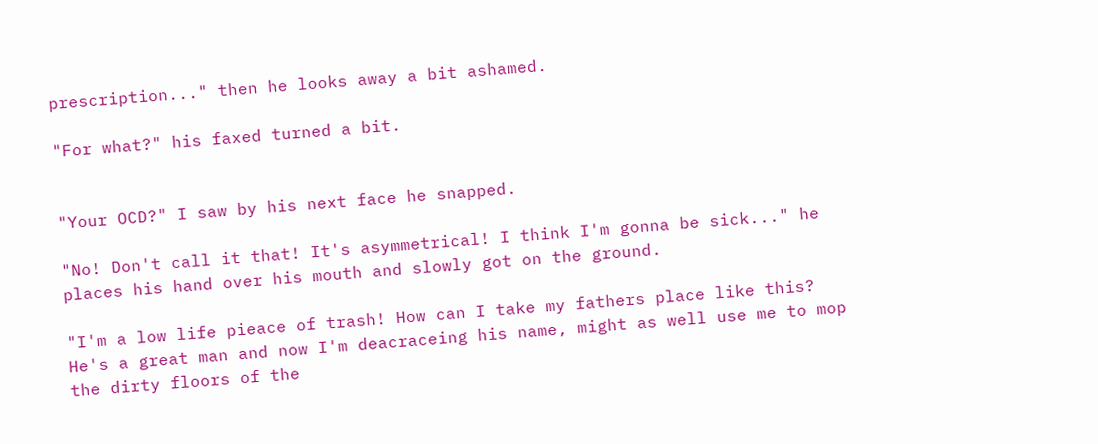prescription..." then he looks away a bit ashamed.

"For what?" his faxed turned a bit.


"Your OCD?" I saw by his next face he snapped.

"No! Don't call it that! It's asymmetrical! I think I'm gonna be sick..." he places his hand over his mouth and slowly got on the ground.

"I'm a low life pieace of trash! How can I take my fathers place like this? He's a great man and now I'm deacraceing his name, might as well use me to mop the dirty floors of the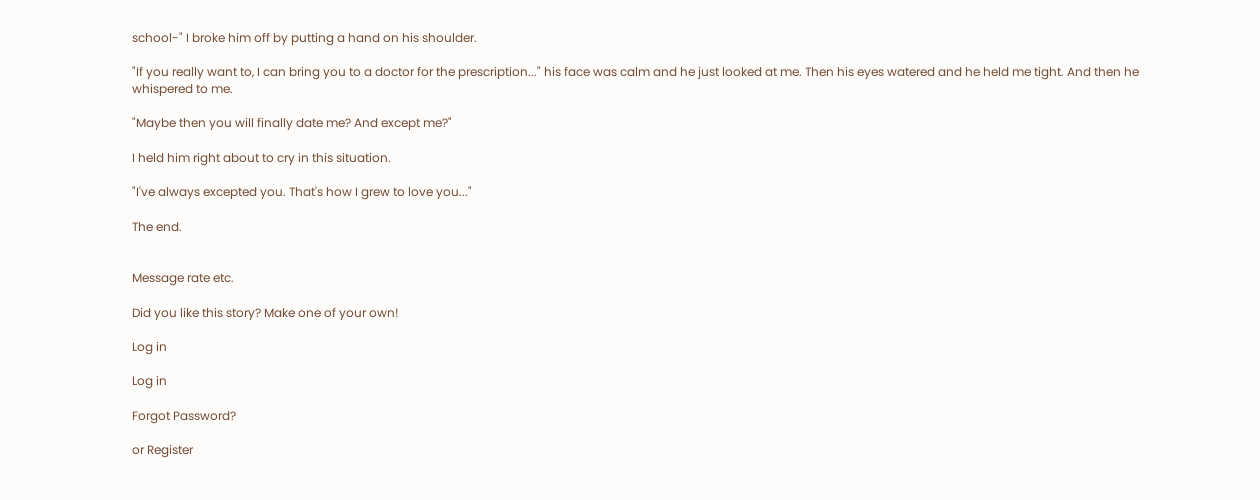school-" I broke him off by putting a hand on his shoulder.

"If you really want to, I can bring you to a doctor for the prescription..." his face was calm and he just looked at me. Then his eyes watered and he held me tight. And then he whispered to me.

"Maybe then you will finally date me? And except me?"

I held him right about to cry in this situation.

"I've always excepted you. That's how I grew to love you..."

The end.


Message rate etc.

Did you like this story? Make one of your own!

Log in

Log in

Forgot Password?

or Register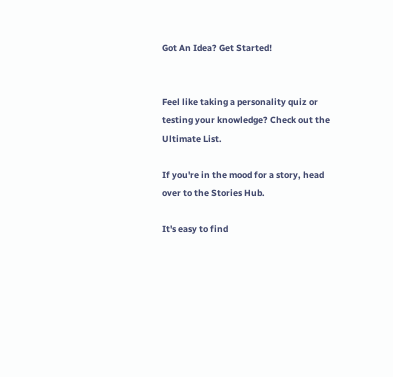Got An Idea? Get Started!


Feel like taking a personality quiz or testing your knowledge? Check out the Ultimate List.

If you're in the mood for a story, head over to the Stories Hub.

It's easy to find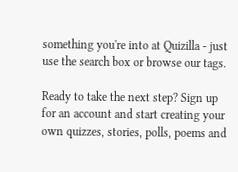something you're into at Quizilla - just use the search box or browse our tags.

Ready to take the next step? Sign up for an account and start creating your own quizzes, stories, polls, poems and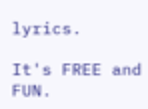lyrics.

It's FREE and FUN.